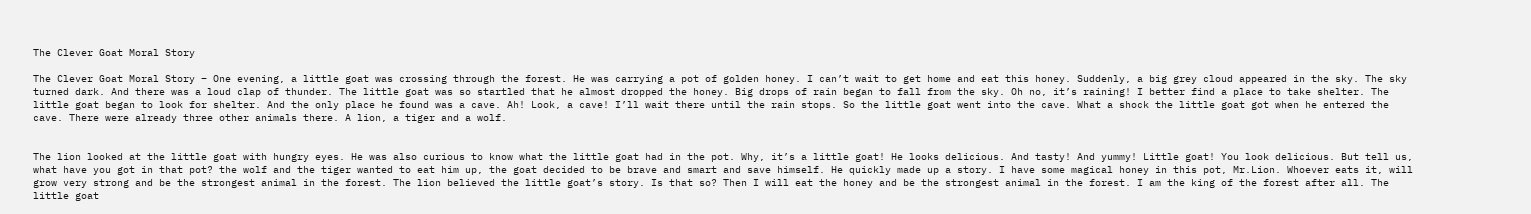The Clever Goat Moral Story

The Clever Goat Moral Story – One evening, a little goat was crossing through the forest. He was carrying a pot of golden honey. I can’t wait to get home and eat this honey. Suddenly, a big grey cloud appeared in the sky. The sky turned dark. And there was a loud clap of thunder. The little goat was so startled that he almost dropped the honey. Big drops of rain began to fall from the sky. Oh no, it’s raining! I better find a place to take shelter. The little goat began to look for shelter. And the only place he found was a cave. Ah! Look, a cave! I’ll wait there until the rain stops. So the little goat went into the cave. What a shock the little goat got when he entered the cave. There were already three other animals there. A lion, a tiger and a wolf.


The lion looked at the little goat with hungry eyes. He was also curious to know what the little goat had in the pot. Why, it’s a little goat! He looks delicious. And tasty! And yummy! Little goat! You look delicious. But tell us, what have you got in that pot? the wolf and the tiger wanted to eat him up, the goat decided to be brave and smart and save himself. He quickly made up a story. I have some magical honey in this pot, Mr.Lion. Whoever eats it, will grow very strong and be the strongest animal in the forest. The lion believed the little goat’s story. Is that so? Then I will eat the honey and be the strongest animal in the forest. I am the king of the forest after all. The little goat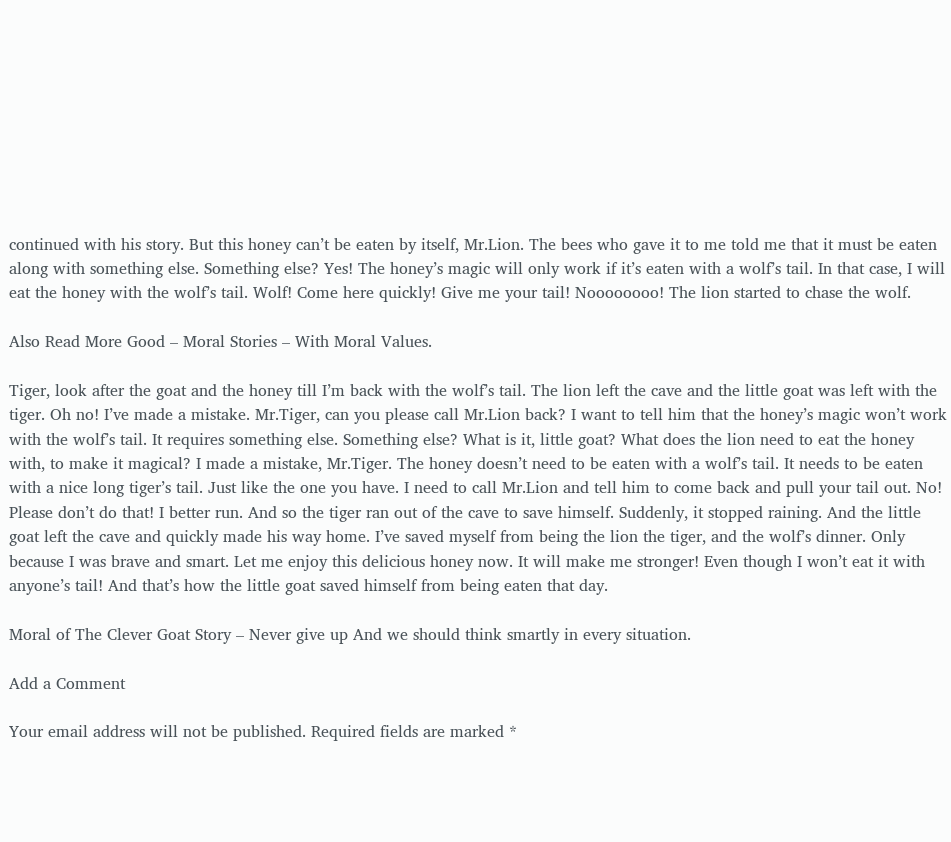continued with his story. But this honey can’t be eaten by itself, Mr.Lion. The bees who gave it to me told me that it must be eaten along with something else. Something else? Yes! The honey’s magic will only work if it’s eaten with a wolf’s tail. In that case, I will eat the honey with the wolf’s tail. Wolf! Come here quickly! Give me your tail! Noooooooo! The lion started to chase the wolf.

Also Read More Good – Moral Stories – With Moral Values.

Tiger, look after the goat and the honey till I’m back with the wolf’s tail. The lion left the cave and the little goat was left with the tiger. Oh no! I’ve made a mistake. Mr.Tiger, can you please call Mr.Lion back? I want to tell him that the honey’s magic won’t work with the wolf’s tail. It requires something else. Something else? What is it, little goat? What does the lion need to eat the honey with, to make it magical? I made a mistake, Mr.Tiger. The honey doesn’t need to be eaten with a wolf’s tail. It needs to be eaten with a nice long tiger’s tail. Just like the one you have. I need to call Mr.Lion and tell him to come back and pull your tail out. No! Please don’t do that! I better run. And so the tiger ran out of the cave to save himself. Suddenly, it stopped raining. And the little goat left the cave and quickly made his way home. I’ve saved myself from being the lion the tiger, and the wolf’s dinner. Only because I was brave and smart. Let me enjoy this delicious honey now. It will make me stronger! Even though I won’t eat it with anyone’s tail! And that’s how the little goat saved himself from being eaten that day.

Moral of The Clever Goat Story – Never give up And we should think smartly in every situation.

Add a Comment

Your email address will not be published. Required fields are marked *